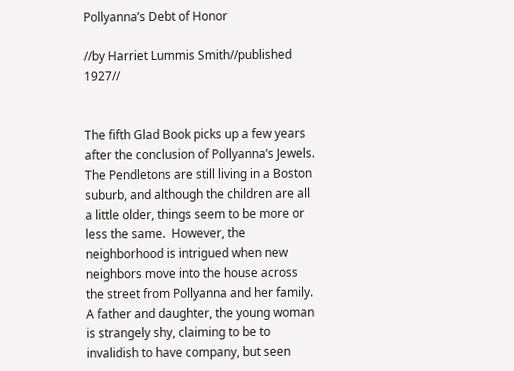Pollyanna’s Debt of Honor

//by Harriet Lummis Smith//published 1927//


The fifth Glad Book picks up a few years after the conclusion of Pollyanna’s Jewels.  The Pendletons are still living in a Boston suburb, and although the children are all a little older, things seem to be more or less the same.  However, the neighborhood is intrigued when new neighbors move into the house across the street from Pollyanna and her family.  A father and daughter, the young woman is strangely shy, claiming to be to invalidish to have company, but seen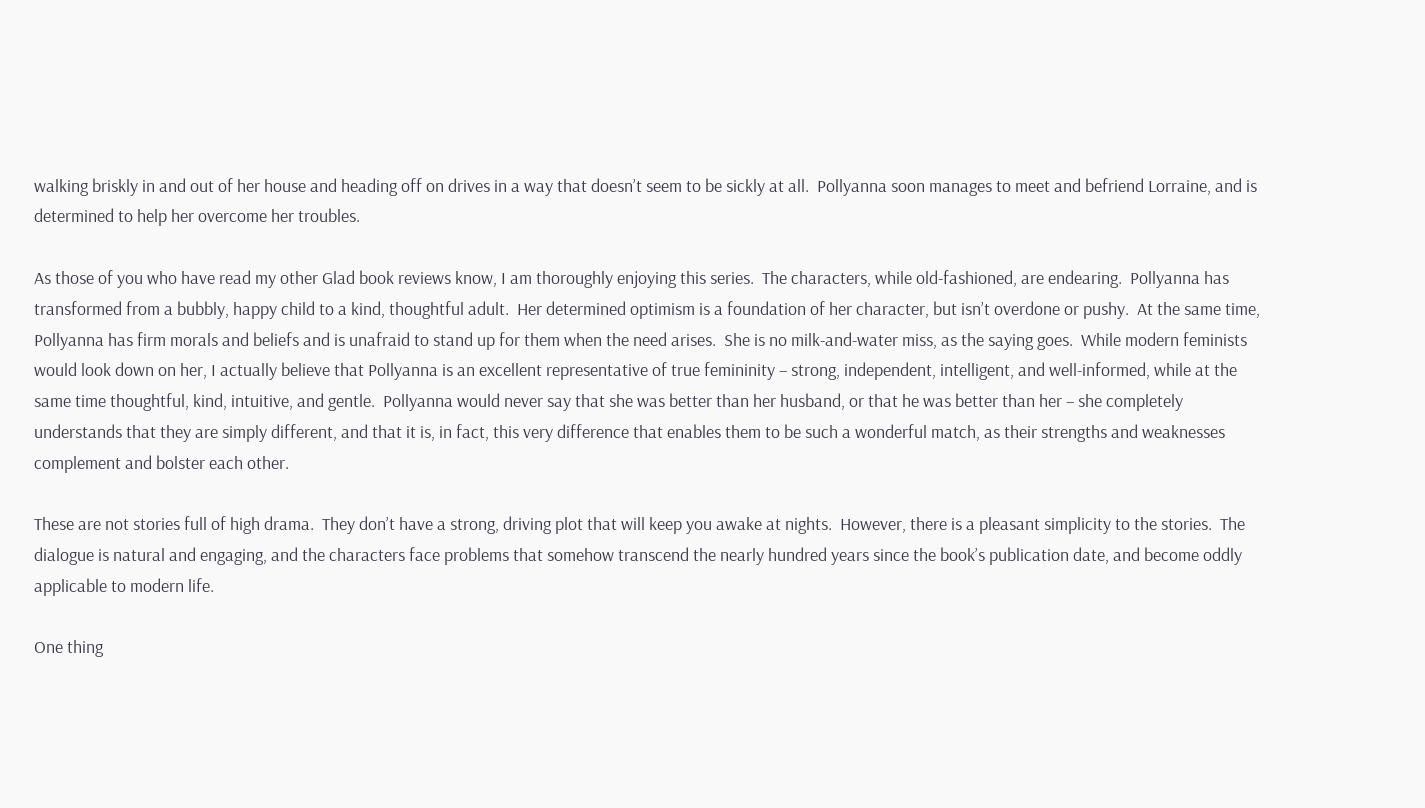walking briskly in and out of her house and heading off on drives in a way that doesn’t seem to be sickly at all.  Pollyanna soon manages to meet and befriend Lorraine, and is determined to help her overcome her troubles.

As those of you who have read my other Glad book reviews know, I am thoroughly enjoying this series.  The characters, while old-fashioned, are endearing.  Pollyanna has transformed from a bubbly, happy child to a kind, thoughtful adult.  Her determined optimism is a foundation of her character, but isn’t overdone or pushy.  At the same time, Pollyanna has firm morals and beliefs and is unafraid to stand up for them when the need arises.  She is no milk-and-water miss, as the saying goes.  While modern feminists would look down on her, I actually believe that Pollyanna is an excellent representative of true femininity – strong, independent, intelligent, and well-informed, while at the same time thoughtful, kind, intuitive, and gentle.  Pollyanna would never say that she was better than her husband, or that he was better than her – she completely understands that they are simply different, and that it is, in fact, this very difference that enables them to be such a wonderful match, as their strengths and weaknesses complement and bolster each other.

These are not stories full of high drama.  They don’t have a strong, driving plot that will keep you awake at nights.  However, there is a pleasant simplicity to the stories.  The dialogue is natural and engaging, and the characters face problems that somehow transcend the nearly hundred years since the book’s publication date, and become oddly applicable to modern life.

One thing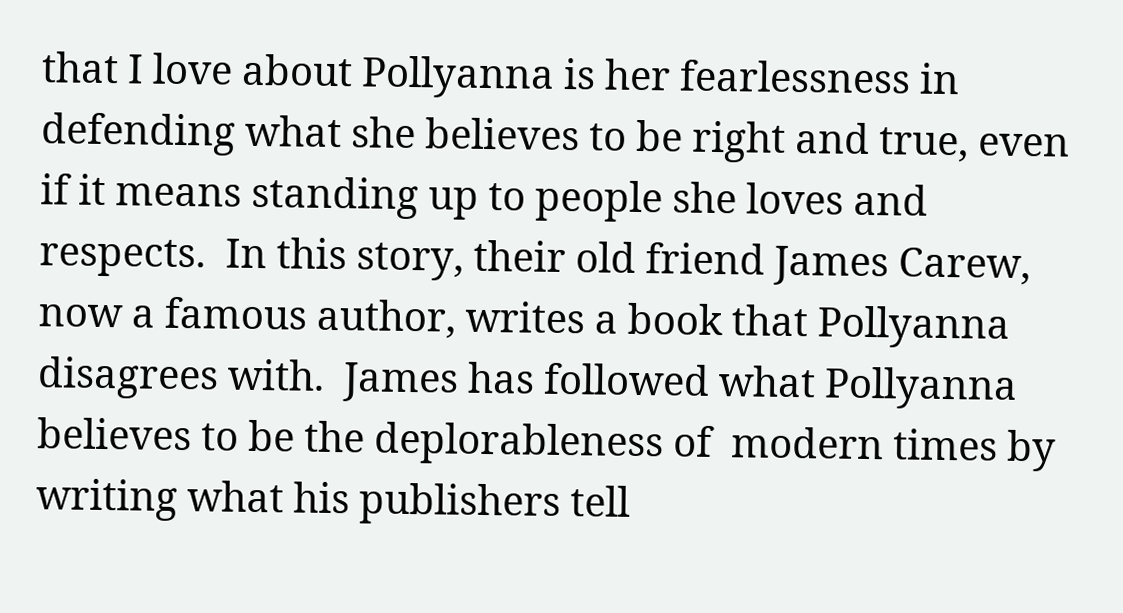that I love about Pollyanna is her fearlessness in defending what she believes to be right and true, even if it means standing up to people she loves and respects.  In this story, their old friend James Carew, now a famous author, writes a book that Pollyanna disagrees with.  James has followed what Pollyanna believes to be the deplorableness of  modern times by writing what his publishers tell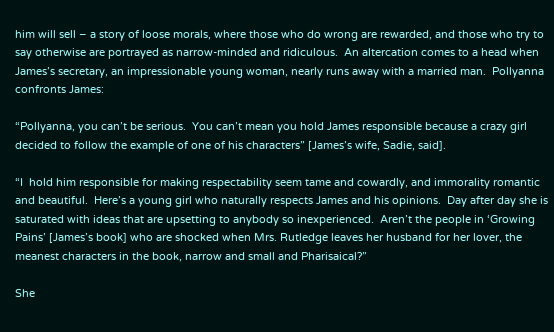him will sell – a story of loose morals, where those who do wrong are rewarded, and those who try to say otherwise are portrayed as narrow-minded and ridiculous.  An altercation comes to a head when James’s secretary, an impressionable young woman, nearly runs away with a married man.  Pollyanna confronts James:

“Pollyanna, you can’t be serious.  You can’t mean you hold James responsible because a crazy girl decided to follow the example of one of his characters” [James’s wife, Sadie, said].

“I  hold him responsible for making respectability seem tame and cowardly, and immorality romantic and beautiful.  Here’s a young girl who naturally respects James and his opinions.  Day after day she is saturated with ideas that are upsetting to anybody so inexperienced.  Aren’t the people in ‘Growing Pains’ [James’s book] who are shocked when Mrs. Rutledge leaves her husband for her lover, the meanest characters in the book, narrow and small and Pharisaical?”

She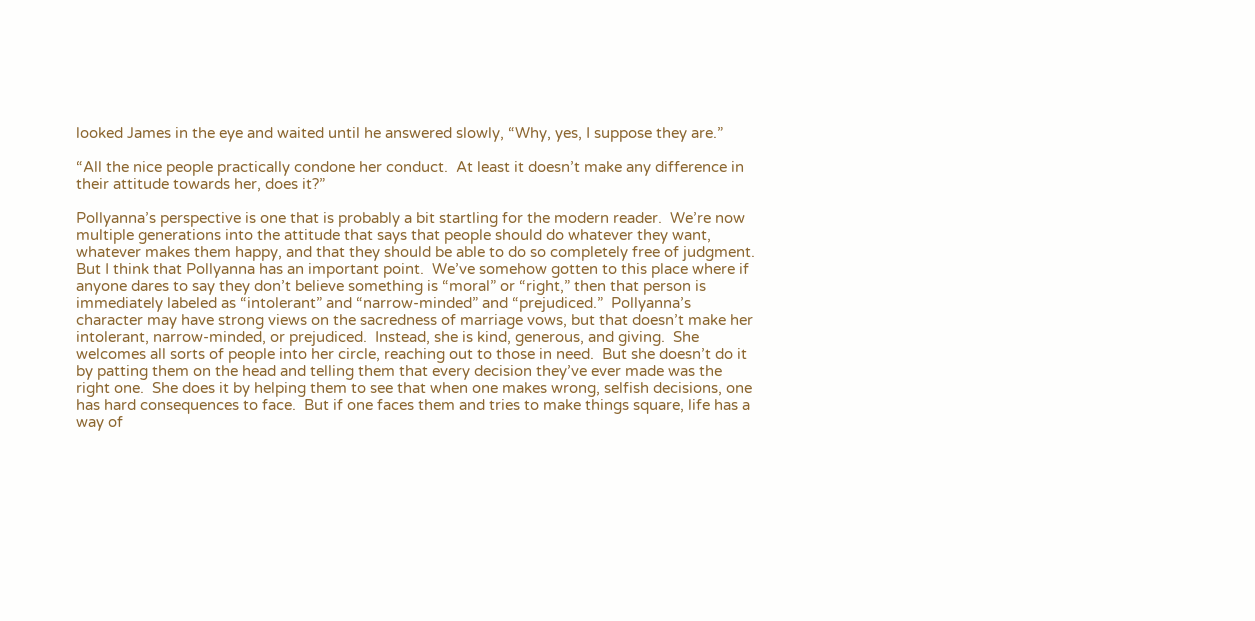looked James in the eye and waited until he answered slowly, “Why, yes, I suppose they are.”

“All the nice people practically condone her conduct.  At least it doesn’t make any difference in their attitude towards her, does it?”

Pollyanna’s perspective is one that is probably a bit startling for the modern reader.  We’re now multiple generations into the attitude that says that people should do whatever they want, whatever makes them happy, and that they should be able to do so completely free of judgment.  But I think that Pollyanna has an important point.  We’ve somehow gotten to this place where if anyone dares to say they don’t believe something is “moral” or “right,” then that person is immediately labeled as “intolerant” and “narrow-minded” and “prejudiced.”  Pollyanna’s character may have strong views on the sacredness of marriage vows, but that doesn’t make her intolerant, narrow-minded, or prejudiced.  Instead, she is kind, generous, and giving.  She welcomes all sorts of people into her circle, reaching out to those in need.  But she doesn’t do it by patting them on the head and telling them that every decision they’ve ever made was the right one.  She does it by helping them to see that when one makes wrong, selfish decisions, one has hard consequences to face.  But if one faces them and tries to make things square, life has a way of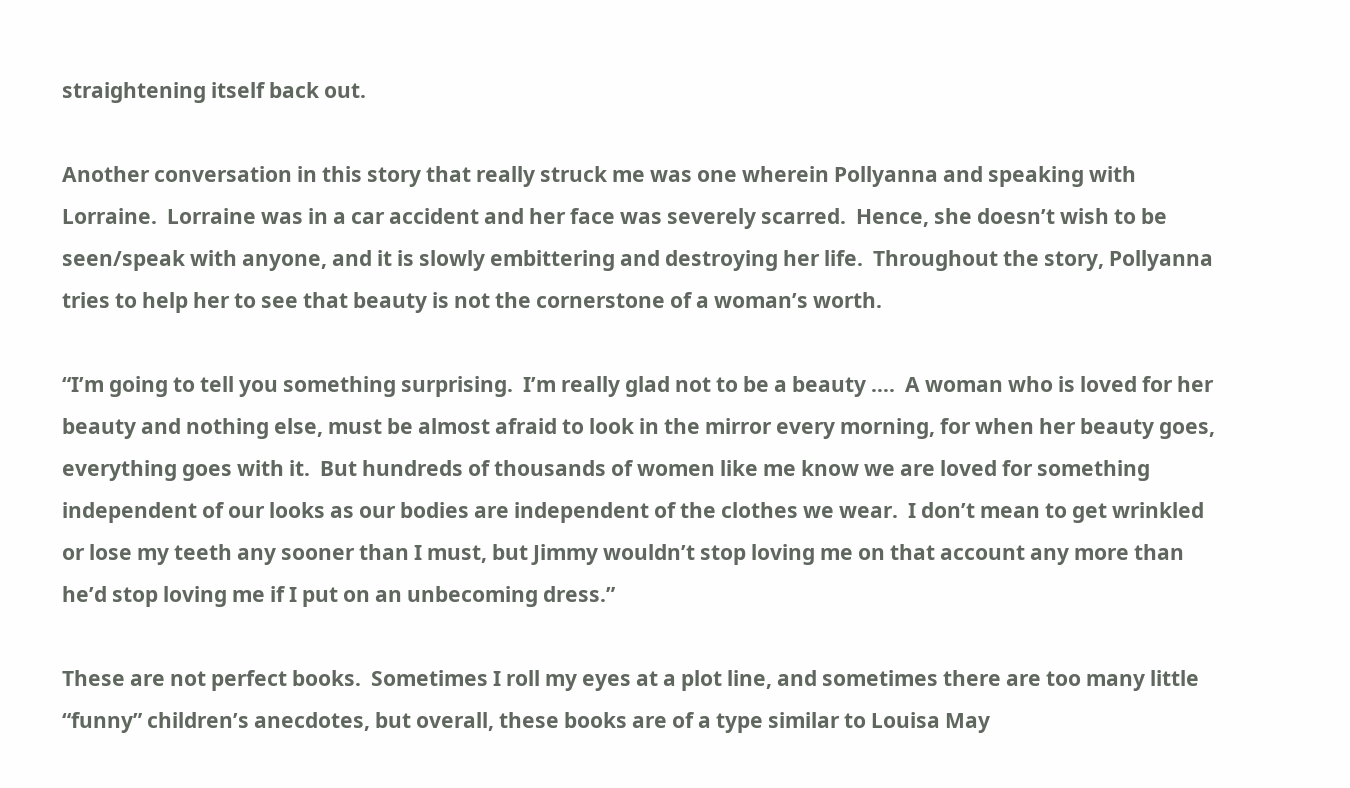straightening itself back out.

Another conversation in this story that really struck me was one wherein Pollyanna and speaking with Lorraine.  Lorraine was in a car accident and her face was severely scarred.  Hence, she doesn’t wish to be seen/speak with anyone, and it is slowly embittering and destroying her life.  Throughout the story, Pollyanna tries to help her to see that beauty is not the cornerstone of a woman’s worth.

“I’m going to tell you something surprising.  I’m really glad not to be a beauty ….  A woman who is loved for her beauty and nothing else, must be almost afraid to look in the mirror every morning, for when her beauty goes, everything goes with it.  But hundreds of thousands of women like me know we are loved for something independent of our looks as our bodies are independent of the clothes we wear.  I don’t mean to get wrinkled or lose my teeth any sooner than I must, but Jimmy wouldn’t stop loving me on that account any more than he’d stop loving me if I put on an unbecoming dress.”

These are not perfect books.  Sometimes I roll my eyes at a plot line, and sometimes there are too many little “funny” children’s anecdotes, but overall, these books are of a type similar to Louisa May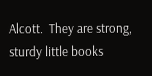Alcott.  They are strong, sturdy little books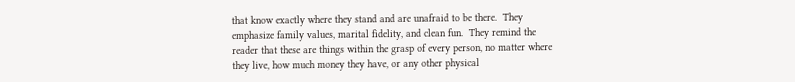that know exactly where they stand and are unafraid to be there.  They emphasize family values, marital fidelity, and clean fun.  They remind the reader that these are things within the grasp of every person, no matter where they live, how much money they have, or any other physical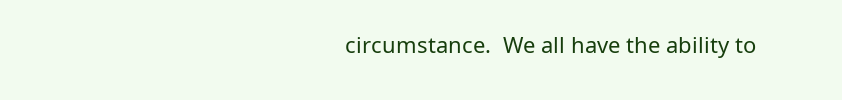circumstance.  We all have the ability to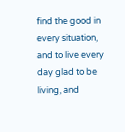find the good in every situation, and to live every day glad to be living, and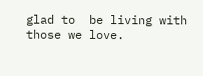glad to  be living with those we love.